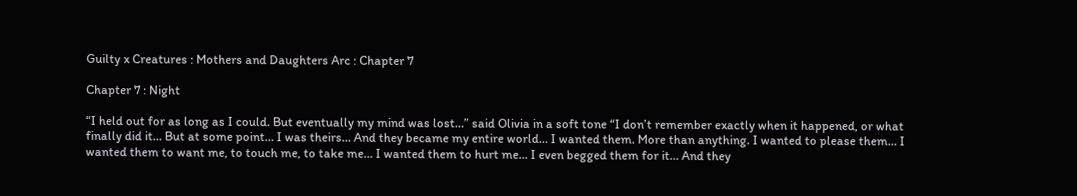Guilty x Creatures : Mothers and Daughters Arc : Chapter 7

Chapter 7 : Night

“I held out for as long as I could. But eventually my mind was lost…” said Olivia in a soft tone “I don’t remember exactly when it happened, or what finally did it… But at some point… I was theirs… And they became my entire world… I wanted them. More than anything. I wanted to please them… I wanted them to want me, to touch me, to take me… I wanted them to hurt me… I even begged them for it… And they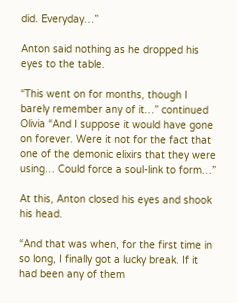did. Everyday…”

Anton said nothing as he dropped his eyes to the table.

“This went on for months, though I barely remember any of it…” continued Olivia “And I suppose it would have gone on forever. Were it not for the fact that one of the demonic elixirs that they were using… Could force a soul-link to form…”

At this, Anton closed his eyes and shook his head.

“And that was when, for the first time in so long, I finally got a lucky break. If it had been any of them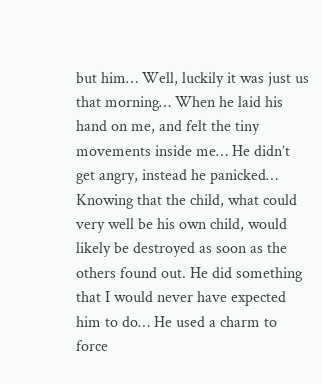but him… Well, luckily it was just us that morning… When he laid his hand on me, and felt the tiny movements inside me… He didn’t get angry, instead he panicked… Knowing that the child, what could very well be his own child, would likely be destroyed as soon as the others found out. He did something that I would never have expected him to do… He used a charm to force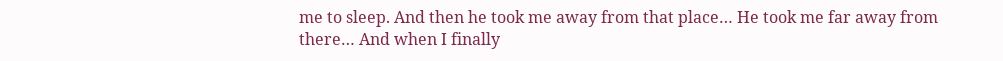me to sleep. And then he took me away from that place… He took me far away from there… And when I finally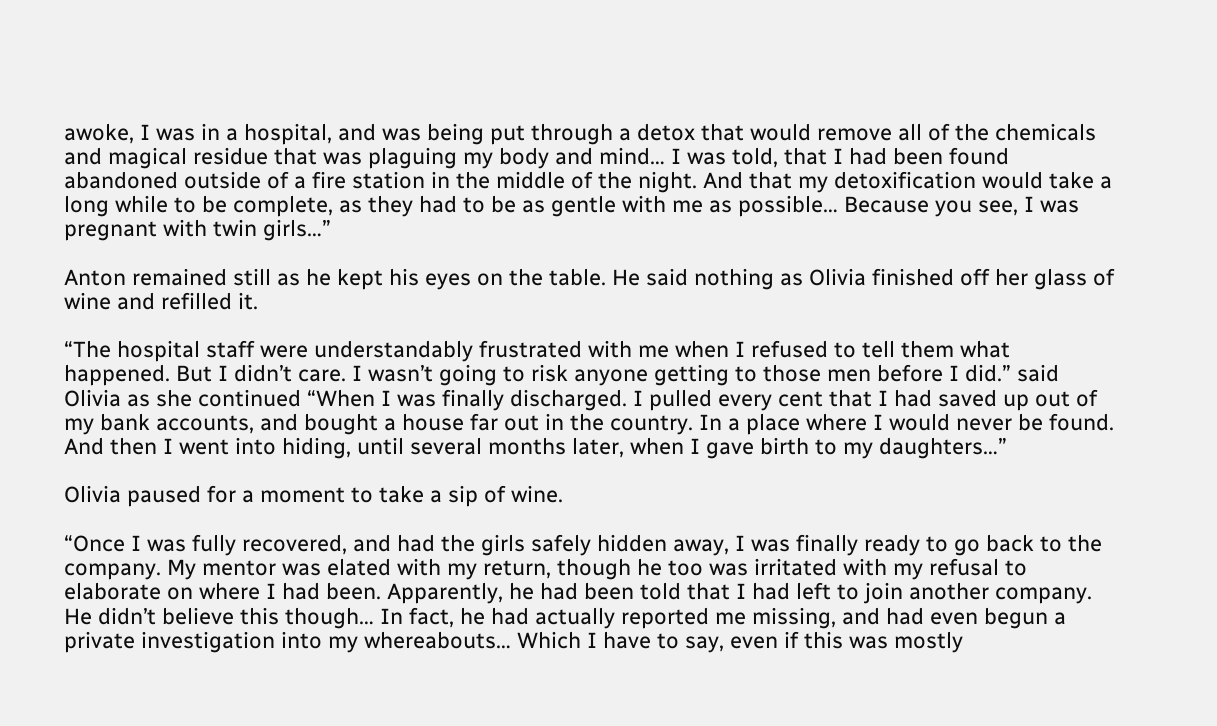awoke, I was in a hospital, and was being put through a detox that would remove all of the chemicals and magical residue that was plaguing my body and mind… I was told, that I had been found abandoned outside of a fire station in the middle of the night. And that my detoxification would take a long while to be complete, as they had to be as gentle with me as possible… Because you see, I was pregnant with twin girls…”

Anton remained still as he kept his eyes on the table. He said nothing as Olivia finished off her glass of wine and refilled it.

“The hospital staff were understandably frustrated with me when I refused to tell them what happened. But I didn’t care. I wasn’t going to risk anyone getting to those men before I did.” said Olivia as she continued “When I was finally discharged. I pulled every cent that I had saved up out of my bank accounts, and bought a house far out in the country. In a place where I would never be found. And then I went into hiding, until several months later, when I gave birth to my daughters…”

Olivia paused for a moment to take a sip of wine.

“Once I was fully recovered, and had the girls safely hidden away, I was finally ready to go back to the company. My mentor was elated with my return, though he too was irritated with my refusal to elaborate on where I had been. Apparently, he had been told that I had left to join another company. He didn’t believe this though… In fact, he had actually reported me missing, and had even begun a private investigation into my whereabouts… Which I have to say, even if this was mostly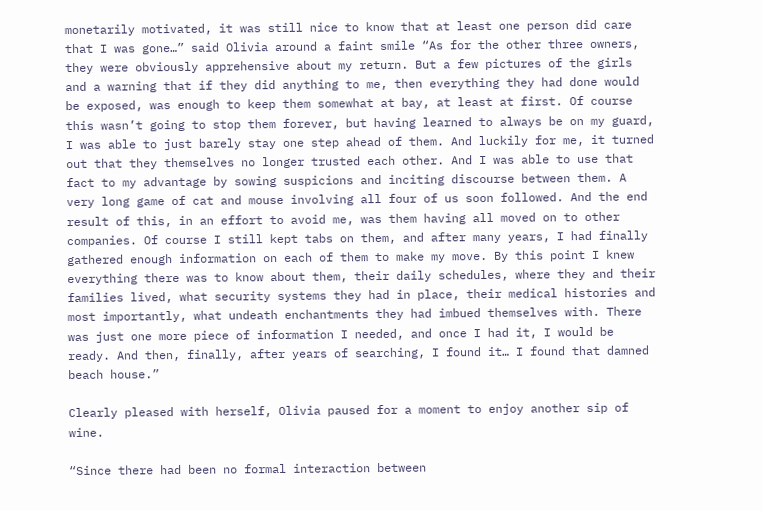monetarily motivated, it was still nice to know that at least one person did care that I was gone…” said Olivia around a faint smile “As for the other three owners, they were obviously apprehensive about my return. But a few pictures of the girls and a warning that if they did anything to me, then everything they had done would be exposed, was enough to keep them somewhat at bay, at least at first. Of course this wasn’t going to stop them forever, but having learned to always be on my guard, I was able to just barely stay one step ahead of them. And luckily for me, it turned out that they themselves no longer trusted each other. And I was able to use that fact to my advantage by sowing suspicions and inciting discourse between them. A very long game of cat and mouse involving all four of us soon followed. And the end result of this, in an effort to avoid me, was them having all moved on to other companies. Of course I still kept tabs on them, and after many years, I had finally gathered enough information on each of them to make my move. By this point I knew everything there was to know about them, their daily schedules, where they and their families lived, what security systems they had in place, their medical histories and most importantly, what undeath enchantments they had imbued themselves with. There was just one more piece of information I needed, and once I had it, I would be ready. And then, finally, after years of searching, I found it… I found that damned beach house.”

Clearly pleased with herself, Olivia paused for a moment to enjoy another sip of wine.

“Since there had been no formal interaction between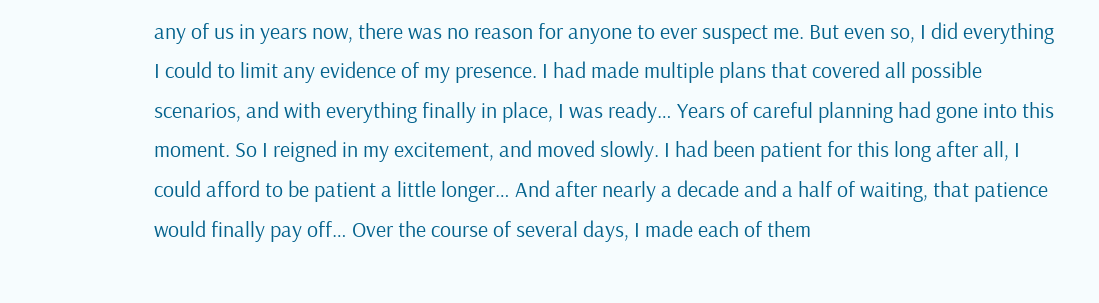any of us in years now, there was no reason for anyone to ever suspect me. But even so, I did everything I could to limit any evidence of my presence. I had made multiple plans that covered all possible scenarios, and with everything finally in place, I was ready… Years of careful planning had gone into this moment. So I reigned in my excitement, and moved slowly. I had been patient for this long after all, I could afford to be patient a little longer… And after nearly a decade and a half of waiting, that patience would finally pay off… Over the course of several days, I made each of them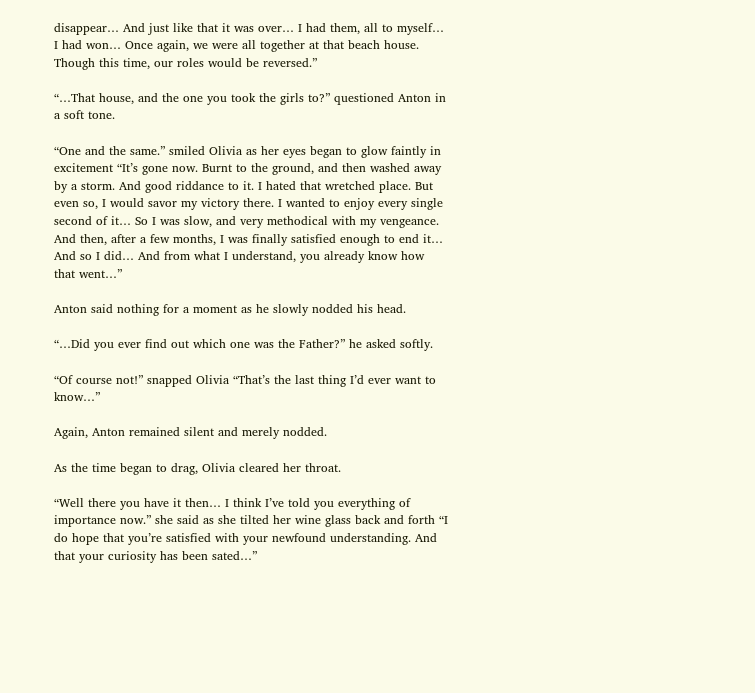disappear… And just like that it was over… I had them, all to myself… I had won… Once again, we were all together at that beach house. Though this time, our roles would be reversed.”

“…That house, and the one you took the girls to?” questioned Anton in a soft tone.

“One and the same.” smiled Olivia as her eyes began to glow faintly in excitement “It’s gone now. Burnt to the ground, and then washed away by a storm. And good riddance to it. I hated that wretched place. But even so, I would savor my victory there. I wanted to enjoy every single second of it… So I was slow, and very methodical with my vengeance. And then, after a few months, I was finally satisfied enough to end it… And so I did… And from what I understand, you already know how that went…”

Anton said nothing for a moment as he slowly nodded his head.

“…Did you ever find out which one was the Father?” he asked softly.

“Of course not!” snapped Olivia “That’s the last thing I’d ever want to know…”

Again, Anton remained silent and merely nodded.

As the time began to drag, Olivia cleared her throat.

“Well there you have it then… I think I’ve told you everything of importance now.” she said as she tilted her wine glass back and forth “I do hope that you’re satisfied with your newfound understanding. And that your curiosity has been sated…”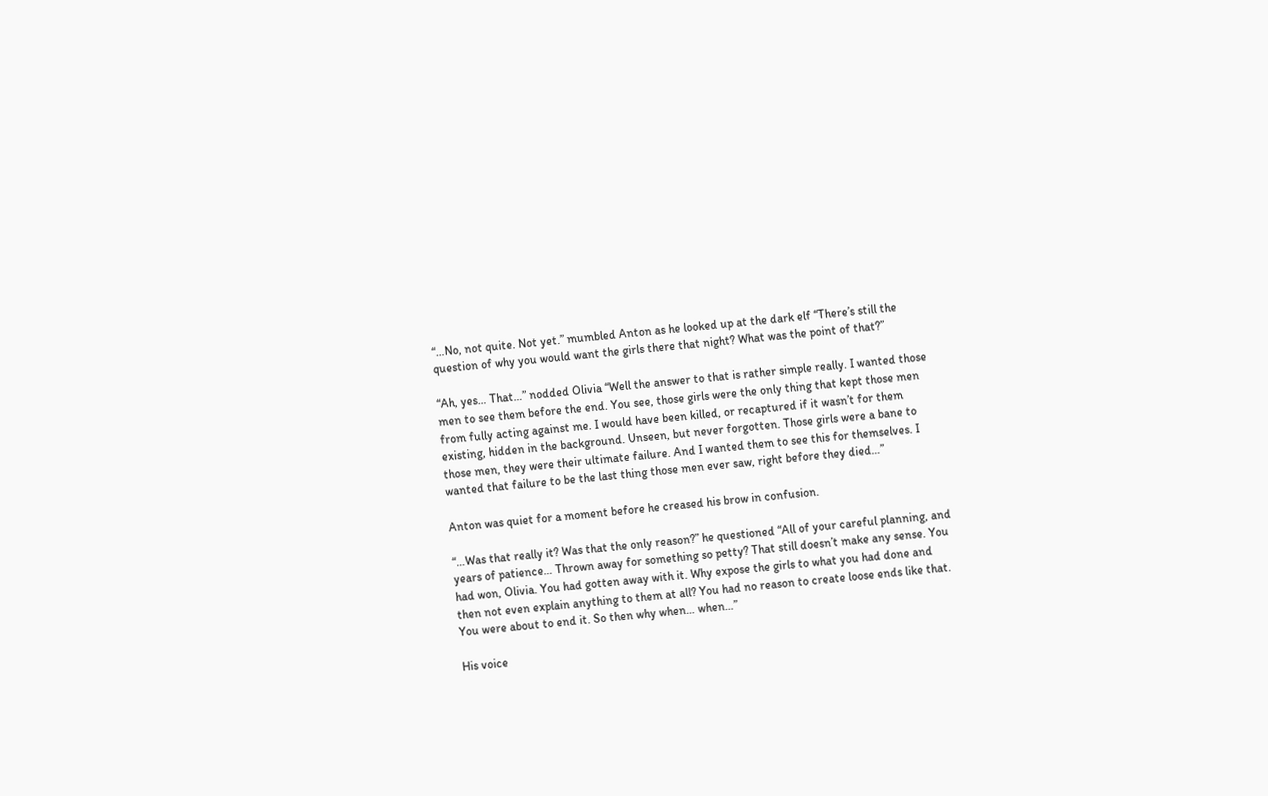“…No, not quite. Not yet.” mumbled Anton as he looked up at the dark elf “There’s still the question of why you would want the girls there that night? What was the point of that?”

“Ah, yes… That…” nodded Olivia “Well the answer to that is rather simple really. I wanted those men to see them before the end. You see, those girls were the only thing that kept those men from fully acting against me. I would have been killed, or recaptured if it wasn’t for them existing, hidden in the background. Unseen, but never forgotten. Those girls were a bane to those men, they were their ultimate failure. And I wanted them to see this for themselves. I wanted that failure to be the last thing those men ever saw, right before they died…”

Anton was quiet for a moment before he creased his brow in confusion.

“…Was that really it? Was that the only reason?” he questioned “All of your careful planning, and years of patience… Thrown away for something so petty? That still doesn’t make any sense. You had won, Olivia. You had gotten away with it. Why expose the girls to what you had done and then not even explain anything to them at all? You had no reason to create loose ends like that. You were about to end it. So then why when… when…”

His voice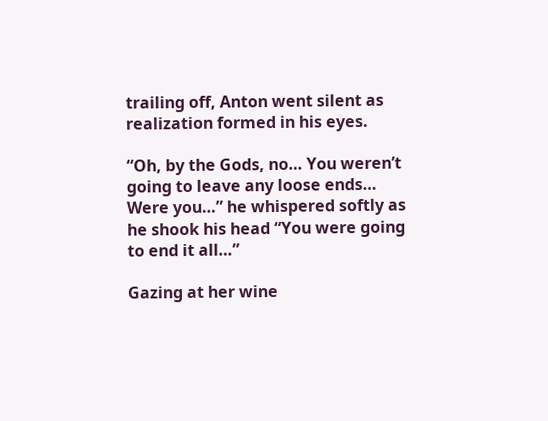trailing off, Anton went silent as realization formed in his eyes.

“Oh, by the Gods, no… You weren’t going to leave any loose ends… Were you…” he whispered softly as he shook his head “You were going to end it all…”

Gazing at her wine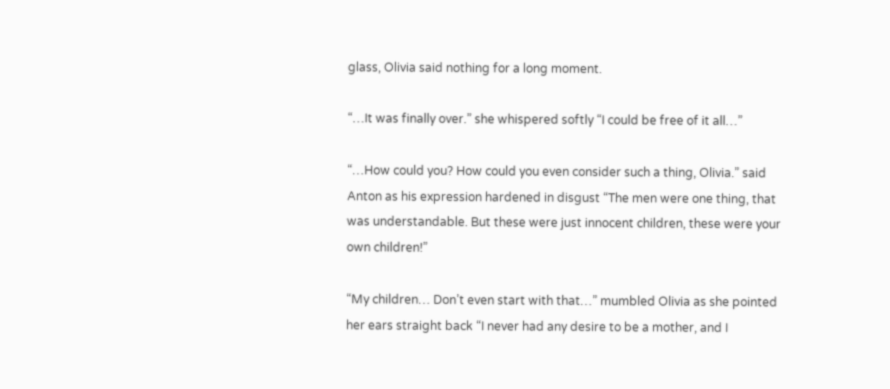glass, Olivia said nothing for a long moment.

“…It was finally over.” she whispered softly “I could be free of it all…”

“…How could you? How could you even consider such a thing, Olivia.” said Anton as his expression hardened in disgust “The men were one thing, that was understandable. But these were just innocent children, these were your own children!”

“My children… Don’t even start with that…” mumbled Olivia as she pointed her ears straight back “I never had any desire to be a mother, and I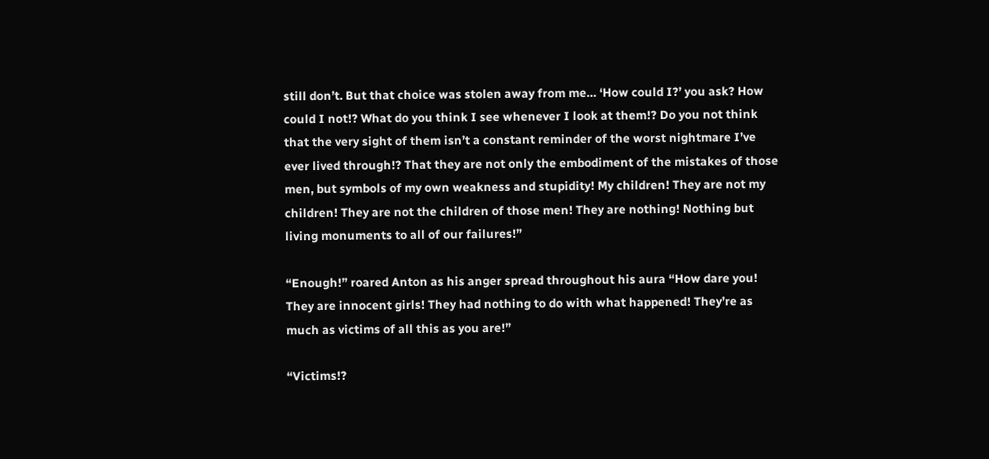still don’t. But that choice was stolen away from me… ‘How could I?’ you ask? How could I not!? What do you think I see whenever I look at them!? Do you not think that the very sight of them isn’t a constant reminder of the worst nightmare I’ve ever lived through!? That they are not only the embodiment of the mistakes of those men, but symbols of my own weakness and stupidity! My children! They are not my children! They are not the children of those men! They are nothing! Nothing but living monuments to all of our failures!”

“Enough!” roared Anton as his anger spread throughout his aura “How dare you! They are innocent girls! They had nothing to do with what happened! They’re as much as victims of all this as you are!”

“Victims!?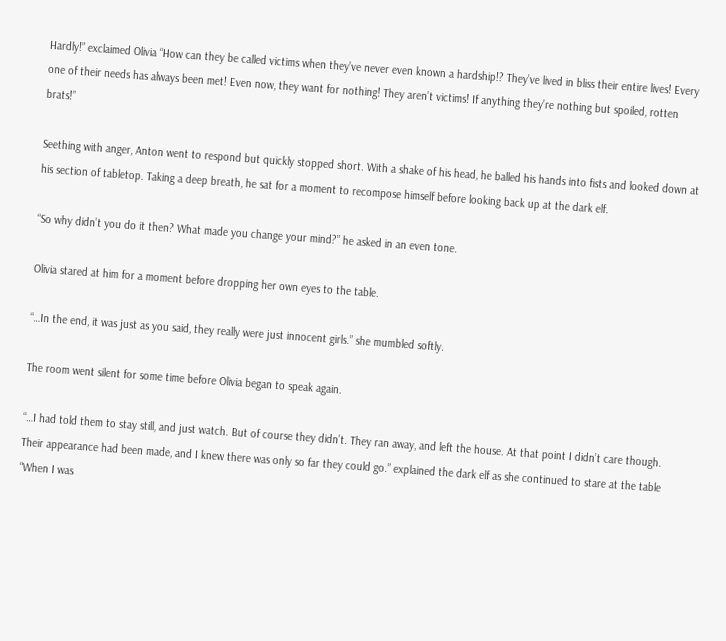Hardly!” exclaimed Olivia “How can they be called victims when they’ve never even known a hardship!? They’ve lived in bliss their entire lives! Every one of their needs has always been met! Even now, they want for nothing! They aren’t victims! If anything they’re nothing but spoiled, rotten brats!”

Seething with anger, Anton went to respond but quickly stopped short. With a shake of his head, he balled his hands into fists and looked down at his section of tabletop. Taking a deep breath, he sat for a moment to recompose himself before looking back up at the dark elf.

“So why didn’t you do it then? What made you change your mind?” he asked in an even tone.

Olivia stared at him for a moment before dropping her own eyes to the table.

“…In the end, it was just as you said, they really were just innocent girls.” she mumbled softly.

The room went silent for some time before Olivia began to speak again.

“…I had told them to stay still, and just watch. But of course they didn’t. They ran away, and left the house. At that point I didn’t care though. Their appearance had been made, and I knew there was only so far they could go.” explained the dark elf as she continued to stare at the table “When I was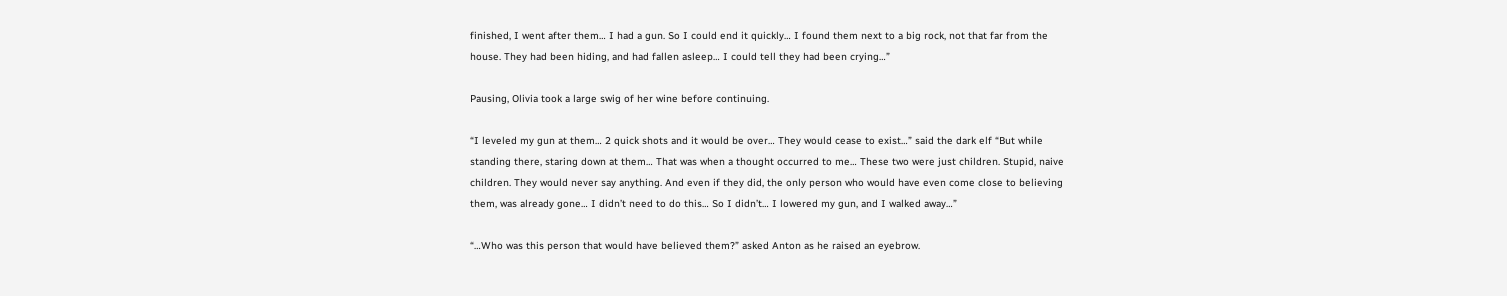finished, I went after them… I had a gun. So I could end it quickly… I found them next to a big rock, not that far from the house. They had been hiding, and had fallen asleep… I could tell they had been crying…”

Pausing, Olivia took a large swig of her wine before continuing.

“I leveled my gun at them… 2 quick shots and it would be over… They would cease to exist…” said the dark elf “But while standing there, staring down at them… That was when a thought occurred to me… These two were just children. Stupid, naive children. They would never say anything. And even if they did, the only person who would have even come close to believing them, was already gone… I didn’t need to do this… So I didn’t… I lowered my gun, and I walked away…”

“…Who was this person that would have believed them?” asked Anton as he raised an eyebrow.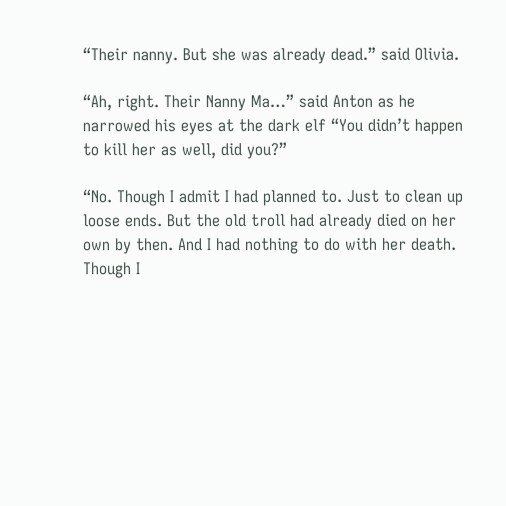“Their nanny. But she was already dead.” said Olivia.

“Ah, right. Their Nanny Ma…” said Anton as he narrowed his eyes at the dark elf “You didn’t happen to kill her as well, did you?”

“No. Though I admit I had planned to. Just to clean up loose ends. But the old troll had already died on her own by then. And I had nothing to do with her death. Though I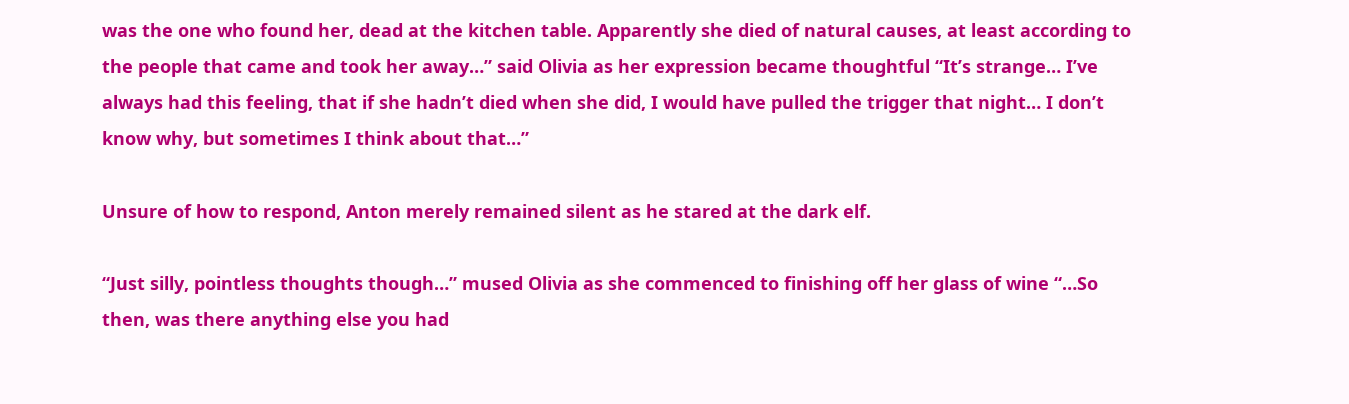was the one who found her, dead at the kitchen table. Apparently she died of natural causes, at least according to the people that came and took her away…” said Olivia as her expression became thoughtful “It’s strange… I’ve always had this feeling, that if she hadn’t died when she did, I would have pulled the trigger that night… I don’t know why, but sometimes I think about that…”

Unsure of how to respond, Anton merely remained silent as he stared at the dark elf.

“Just silly, pointless thoughts though…” mused Olivia as she commenced to finishing off her glass of wine “…So then, was there anything else you had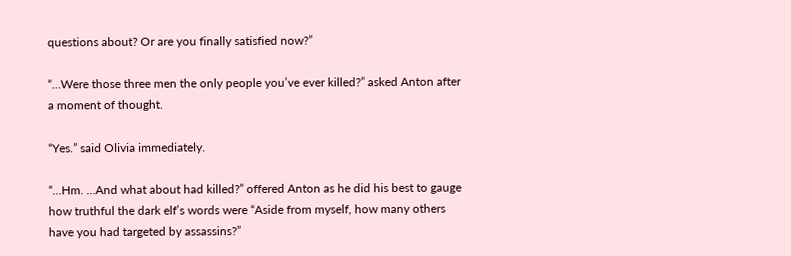questions about? Or are you finally satisfied now?”

“…Were those three men the only people you’ve ever killed?” asked Anton after a moment of thought.

“Yes.” said Olivia immediately.

“…Hm. …And what about had killed?” offered Anton as he did his best to gauge how truthful the dark elf’s words were “Aside from myself, how many others have you had targeted by assassins?”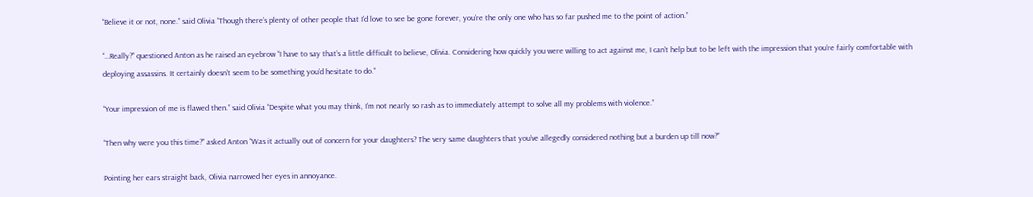“Believe it or not, none.” said Olivia “Though there’s plenty of other people that I’d love to see be gone forever, you’re the only one who has so far pushed me to the point of action.”

“…Really?” questioned Anton as he raised an eyebrow “I have to say that’s a little difficult to believe, Olivia. Considering how quickly you were willing to act against me, I can’t help but to be left with the impression that you’re fairly comfortable with deploying assassins. It certainly doesn’t seem to be something you’d hesitate to do.”

“Your impression of me is flawed then.” said Olivia “Despite what you may think, I’m not nearly so rash as to immediately attempt to solve all my problems with violence.”

“Then why were you this time?” asked Anton “Was it actually out of concern for your daughters? The very same daughters that you’ve allegedly considered nothing but a burden up till now?”

Pointing her ears straight back, Olivia narrowed her eyes in annoyance.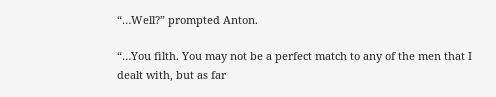“…Well?” prompted Anton.

“…You filth. You may not be a perfect match to any of the men that I dealt with, but as far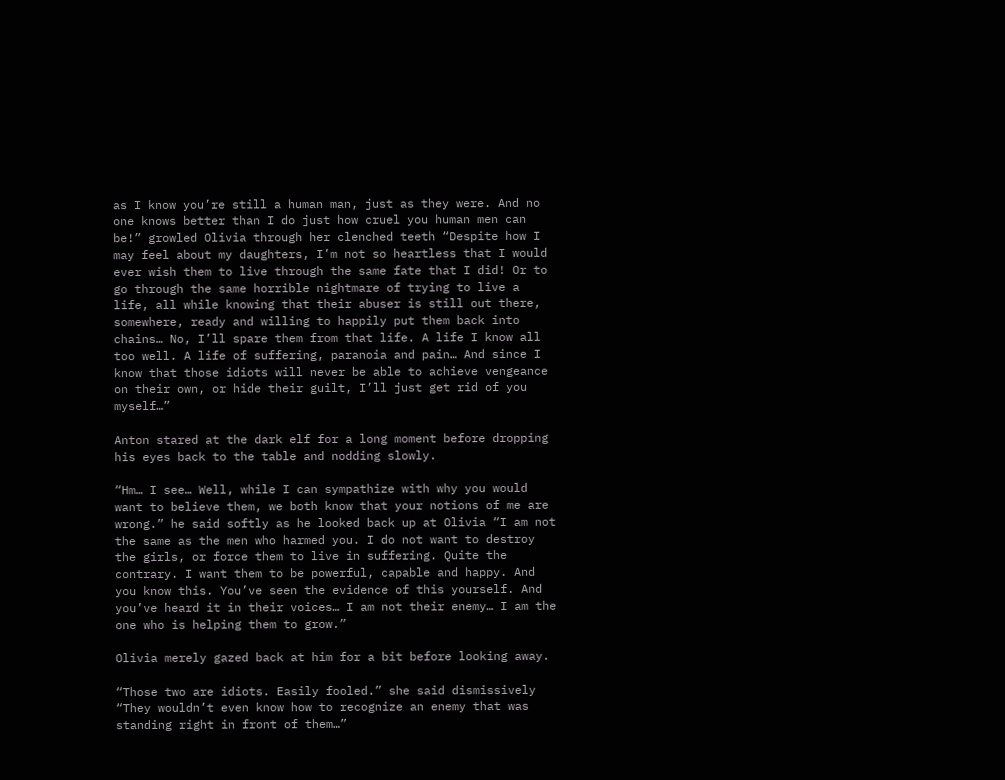as I know you’re still a human man, just as they were. And no one knows better than I do just how cruel you human men can be!” growled Olivia through her clenched teeth “Despite how I may feel about my daughters, I’m not so heartless that I would ever wish them to live through the same fate that I did! Or to go through the same horrible nightmare of trying to live a life, all while knowing that their abuser is still out there, somewhere, ready and willing to happily put them back into chains… No, I’ll spare them from that life. A life I know all too well. A life of suffering, paranoia and pain… And since I know that those idiots will never be able to achieve vengeance on their own, or hide their guilt, I’ll just get rid of you myself…”

Anton stared at the dark elf for a long moment before dropping his eyes back to the table and nodding slowly.

“Hm… I see… Well, while I can sympathize with why you would want to believe them, we both know that your notions of me are wrong.” he said softly as he looked back up at Olivia “I am not the same as the men who harmed you. I do not want to destroy the girls, or force them to live in suffering. Quite the contrary. I want them to be powerful, capable and happy. And you know this. You’ve seen the evidence of this yourself. And you’ve heard it in their voices… I am not their enemy… I am the one who is helping them to grow.”

Olivia merely gazed back at him for a bit before looking away.

“Those two are idiots. Easily fooled.” she said dismissively “They wouldn’t even know how to recognize an enemy that was standing right in front of them…”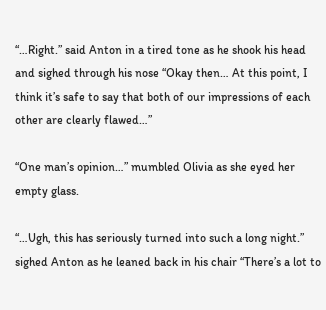“…Right.” said Anton in a tired tone as he shook his head and sighed through his nose “Okay then… At this point, I think it’s safe to say that both of our impressions of each other are clearly flawed…”

“One man’s opinion…” mumbled Olivia as she eyed her empty glass.

“…Ugh, this has seriously turned into such a long night.” sighed Anton as he leaned back in his chair “There’s a lot to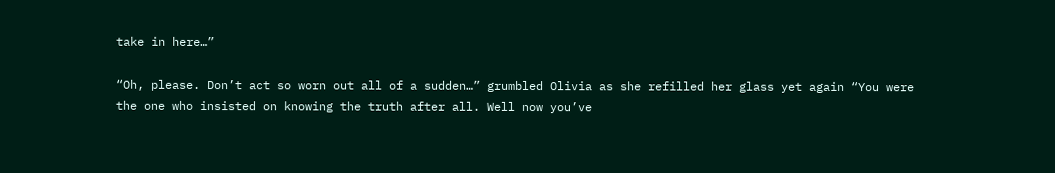take in here…”

“Oh, please. Don’t act so worn out all of a sudden…” grumbled Olivia as she refilled her glass yet again “You were the one who insisted on knowing the truth after all. Well now you’ve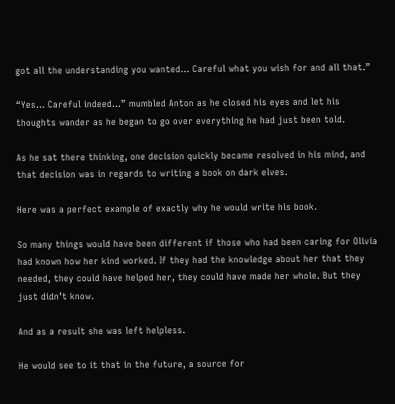got all the understanding you wanted… Careful what you wish for and all that.”

“Yes… Careful indeed…” mumbled Anton as he closed his eyes and let his thoughts wander as he began to go over everything he had just been told.

As he sat there thinking, one decision quickly became resolved in his mind, and that decision was in regards to writing a book on dark elves.

Here was a perfect example of exactly why he would write his book.

So many things would have been different if those who had been caring for Olivia had known how her kind worked. If they had the knowledge about her that they needed, they could have helped her, they could have made her whole. But they just didn’t know.

And as a result she was left helpless.

He would see to it that in the future, a source for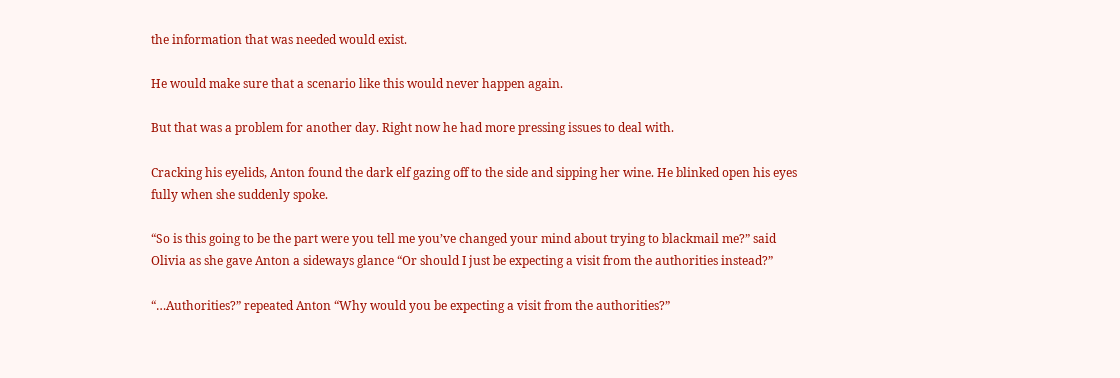the information that was needed would exist.

He would make sure that a scenario like this would never happen again.

But that was a problem for another day. Right now he had more pressing issues to deal with.

Cracking his eyelids, Anton found the dark elf gazing off to the side and sipping her wine. He blinked open his eyes fully when she suddenly spoke.

“So is this going to be the part were you tell me you’ve changed your mind about trying to blackmail me?” said Olivia as she gave Anton a sideways glance “Or should I just be expecting a visit from the authorities instead?”

“…Authorities?” repeated Anton “Why would you be expecting a visit from the authorities?”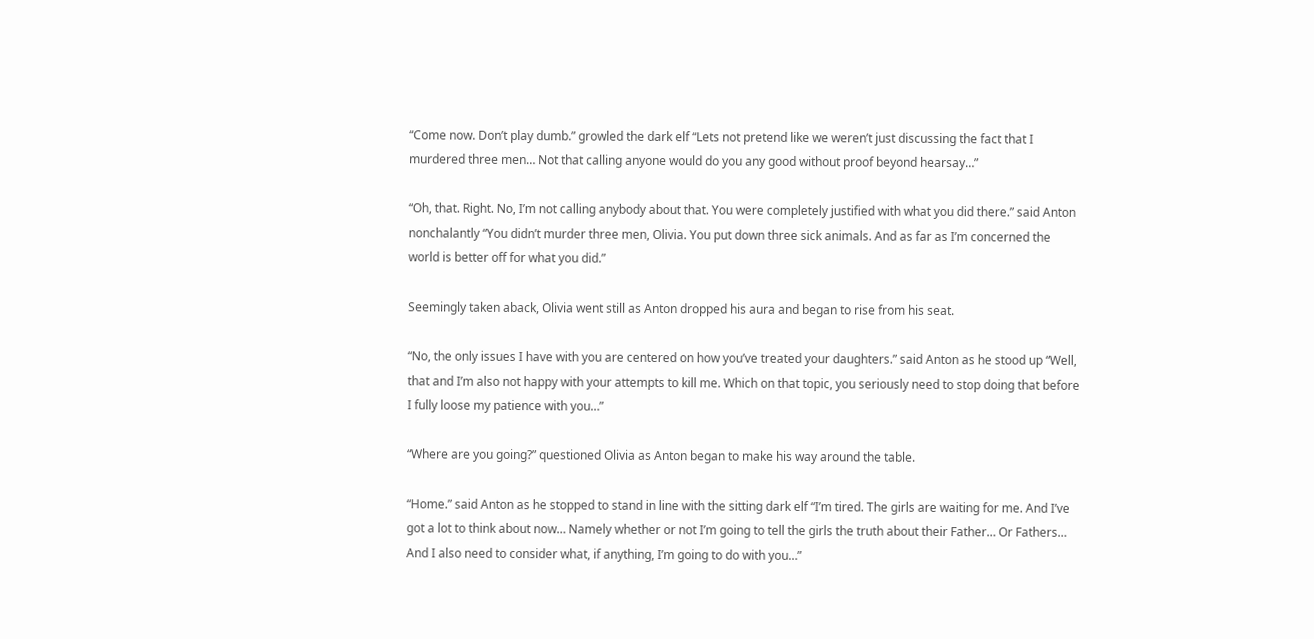“Come now. Don’t play dumb.” growled the dark elf “Lets not pretend like we weren’t just discussing the fact that I murdered three men… Not that calling anyone would do you any good without proof beyond hearsay…”

“Oh, that. Right. No, I’m not calling anybody about that. You were completely justified with what you did there.” said Anton nonchalantly “You didn’t murder three men, Olivia. You put down three sick animals. And as far as I’m concerned the world is better off for what you did.”

Seemingly taken aback, Olivia went still as Anton dropped his aura and began to rise from his seat.

“No, the only issues I have with you are centered on how you’ve treated your daughters.” said Anton as he stood up “Well, that and I’m also not happy with your attempts to kill me. Which on that topic, you seriously need to stop doing that before I fully loose my patience with you…”

“Where are you going?” questioned Olivia as Anton began to make his way around the table.

“Home.” said Anton as he stopped to stand in line with the sitting dark elf “I’m tired. The girls are waiting for me. And I’ve got a lot to think about now… Namely whether or not I’m going to tell the girls the truth about their Father… Or Fathers… And I also need to consider what, if anything, I’m going to do with you…”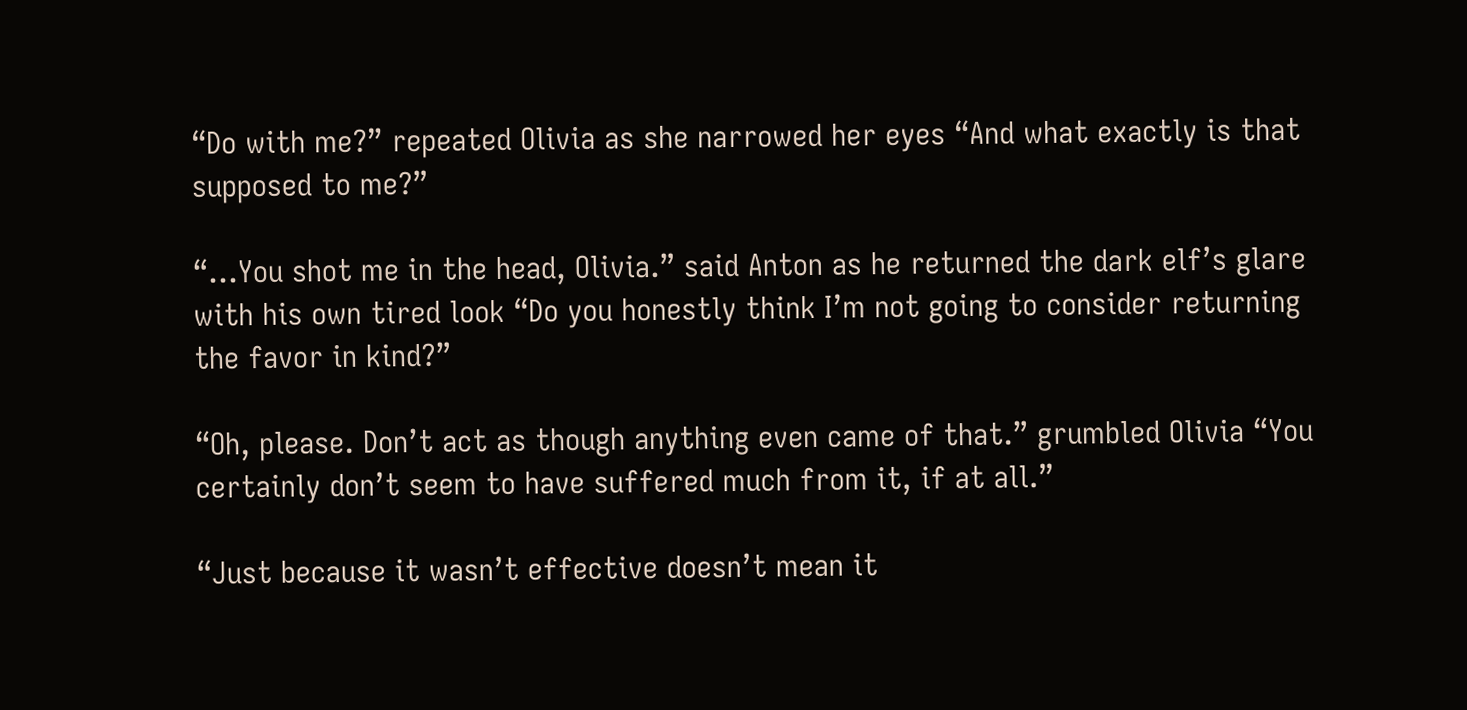“Do with me?” repeated Olivia as she narrowed her eyes “And what exactly is that supposed to me?”

“…You shot me in the head, Olivia.” said Anton as he returned the dark elf’s glare with his own tired look “Do you honestly think I’m not going to consider returning the favor in kind?”

“Oh, please. Don’t act as though anything even came of that.” grumbled Olivia “You certainly don’t seem to have suffered much from it, if at all.”

“Just because it wasn’t effective doesn’t mean it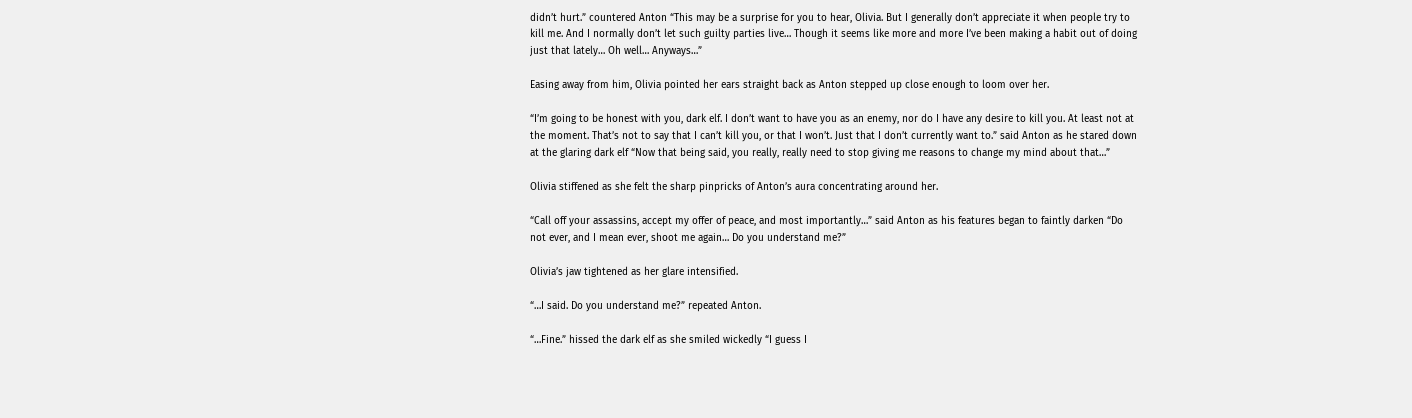didn’t hurt.” countered Anton “This may be a surprise for you to hear, Olivia. But I generally don’t appreciate it when people try to kill me. And I normally don’t let such guilty parties live… Though it seems like more and more I’ve been making a habit out of doing just that lately… Oh well… Anyways…”

Easing away from him, Olivia pointed her ears straight back as Anton stepped up close enough to loom over her.

“I’m going to be honest with you, dark elf. I don’t want to have you as an enemy, nor do I have any desire to kill you. At least not at the moment. That’s not to say that I can’t kill you, or that I won’t. Just that I don’t currently want to.” said Anton as he stared down at the glaring dark elf “Now that being said, you really, really need to stop giving me reasons to change my mind about that…”

Olivia stiffened as she felt the sharp pinpricks of Anton’s aura concentrating around her.

“Call off your assassins, accept my offer of peace, and most importantly…” said Anton as his features began to faintly darken “Do not ever, and I mean ever, shoot me again… Do you understand me?”

Olivia’s jaw tightened as her glare intensified.

“…I said. Do you understand me?” repeated Anton.

“…Fine.” hissed the dark elf as she smiled wickedly “I guess I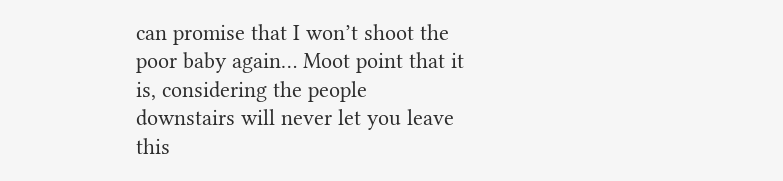can promise that I won’t shoot the poor baby again… Moot point that it is, considering the people downstairs will never let you leave this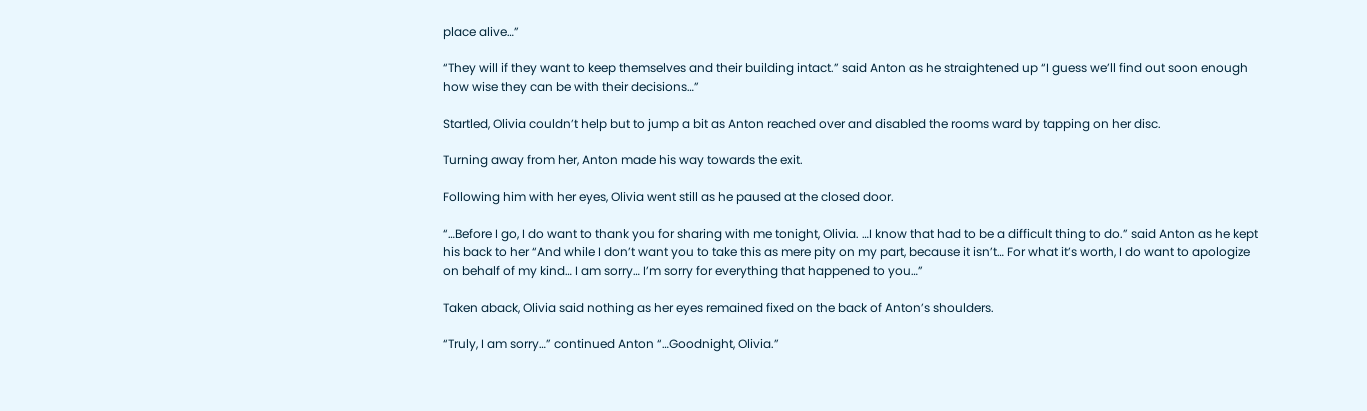place alive…”

“They will if they want to keep themselves and their building intact.” said Anton as he straightened up “I guess we’ll find out soon enough how wise they can be with their decisions…”

Startled, Olivia couldn’t help but to jump a bit as Anton reached over and disabled the rooms ward by tapping on her disc.

Turning away from her, Anton made his way towards the exit.

Following him with her eyes, Olivia went still as he paused at the closed door.

“…Before I go, I do want to thank you for sharing with me tonight, Olivia. …I know that had to be a difficult thing to do.” said Anton as he kept his back to her “And while I don’t want you to take this as mere pity on my part, because it isn’t… For what it’s worth, I do want to apologize on behalf of my kind… I am sorry… I’m sorry for everything that happened to you…”

Taken aback, Olivia said nothing as her eyes remained fixed on the back of Anton’s shoulders.

“Truly, I am sorry…” continued Anton “…Goodnight, Olivia.”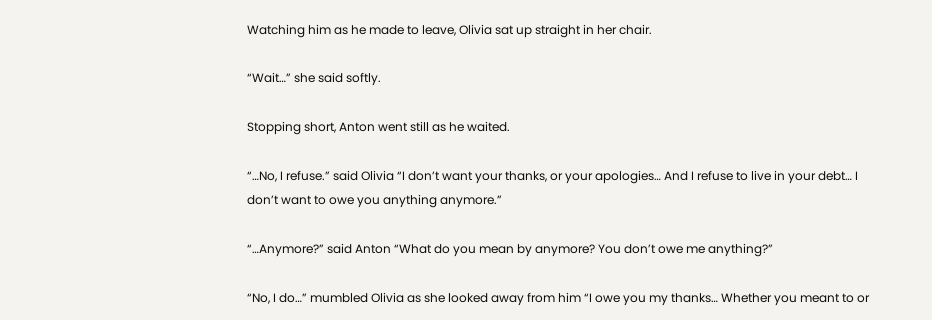Watching him as he made to leave, Olivia sat up straight in her chair.

“Wait…” she said softly.

Stopping short, Anton went still as he waited.

“…No, I refuse.” said Olivia “I don’t want your thanks, or your apologies… And I refuse to live in your debt… I don’t want to owe you anything anymore.”

“…Anymore?” said Anton “What do you mean by anymore? You don’t owe me anything?”

“No, I do…” mumbled Olivia as she looked away from him “I owe you my thanks… Whether you meant to or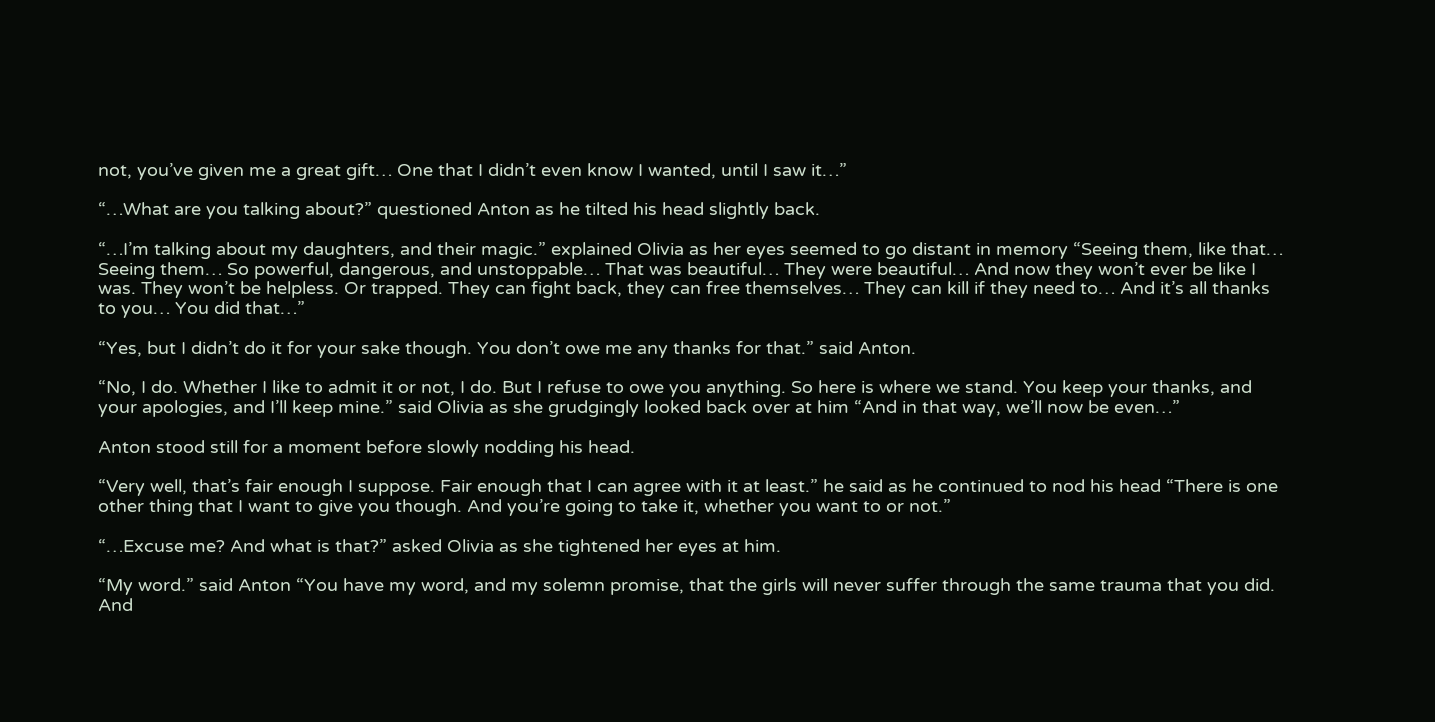not, you’ve given me a great gift… One that I didn’t even know I wanted, until I saw it…”

“…What are you talking about?” questioned Anton as he tilted his head slightly back.

“…I’m talking about my daughters, and their magic.” explained Olivia as her eyes seemed to go distant in memory “Seeing them, like that… Seeing them… So powerful, dangerous, and unstoppable… That was beautiful… They were beautiful… And now they won’t ever be like I was. They won’t be helpless. Or trapped. They can fight back, they can free themselves… They can kill if they need to… And it’s all thanks to you… You did that…”

“Yes, but I didn’t do it for your sake though. You don’t owe me any thanks for that.” said Anton.

“No, I do. Whether I like to admit it or not, I do. But I refuse to owe you anything. So here is where we stand. You keep your thanks, and your apologies, and I’ll keep mine.” said Olivia as she grudgingly looked back over at him “And in that way, we’ll now be even…”

Anton stood still for a moment before slowly nodding his head.

“Very well, that’s fair enough I suppose. Fair enough that I can agree with it at least.” he said as he continued to nod his head “There is one other thing that I want to give you though. And you’re going to take it, whether you want to or not.”

“…Excuse me? And what is that?” asked Olivia as she tightened her eyes at him.

“My word.” said Anton “You have my word, and my solemn promise, that the girls will never suffer through the same trauma that you did. And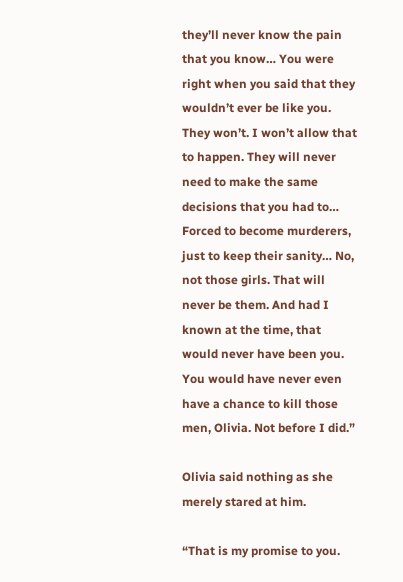they’ll never know the pain that you know… You were right when you said that they wouldn’t ever be like you. They won’t. I won’t allow that to happen. They will never need to make the same decisions that you had to… Forced to become murderers, just to keep their sanity… No, not those girls. That will never be them. And had I known at the time, that would never have been you. You would have never even have a chance to kill those men, Olivia. Not before I did.”

Olivia said nothing as she merely stared at him.

“That is my promise to you.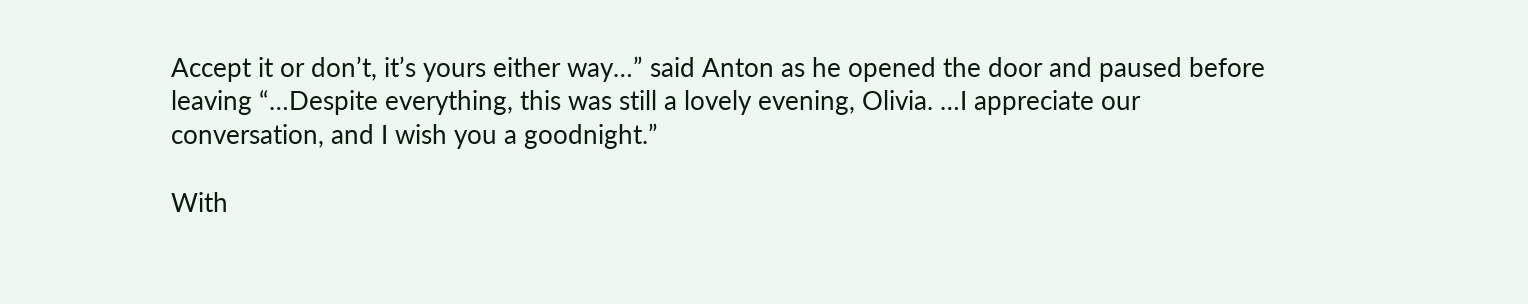Accept it or don’t, it’s yours either way…” said Anton as he opened the door and paused before leaving “…Despite everything, this was still a lovely evening, Olivia. …I appreciate our conversation, and I wish you a goodnight.”

With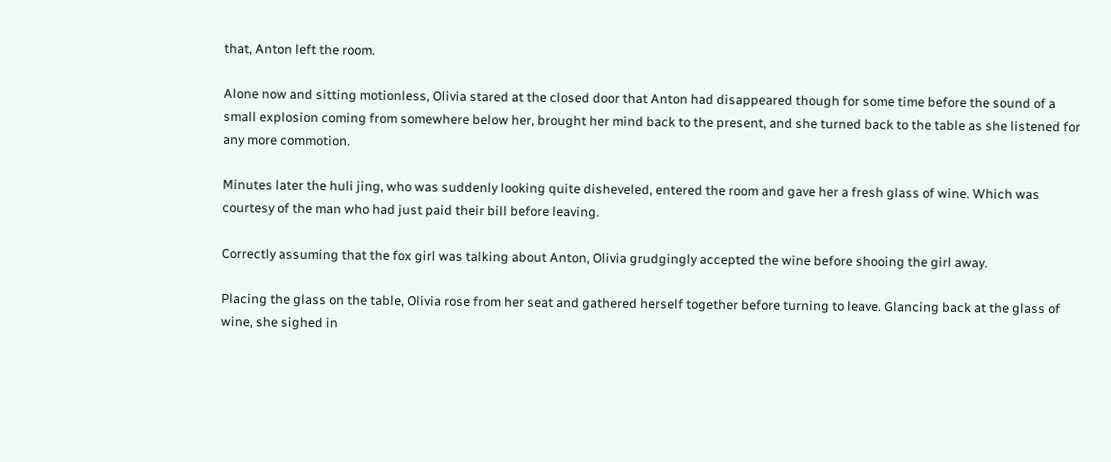that, Anton left the room.

Alone now and sitting motionless, Olivia stared at the closed door that Anton had disappeared though for some time before the sound of a small explosion coming from somewhere below her, brought her mind back to the present, and she turned back to the table as she listened for any more commotion.

Minutes later the huli jing, who was suddenly looking quite disheveled, entered the room and gave her a fresh glass of wine. Which was courtesy of the man who had just paid their bill before leaving.

Correctly assuming that the fox girl was talking about Anton, Olivia grudgingly accepted the wine before shooing the girl away.

Placing the glass on the table, Olivia rose from her seat and gathered herself together before turning to leave. Glancing back at the glass of wine, she sighed in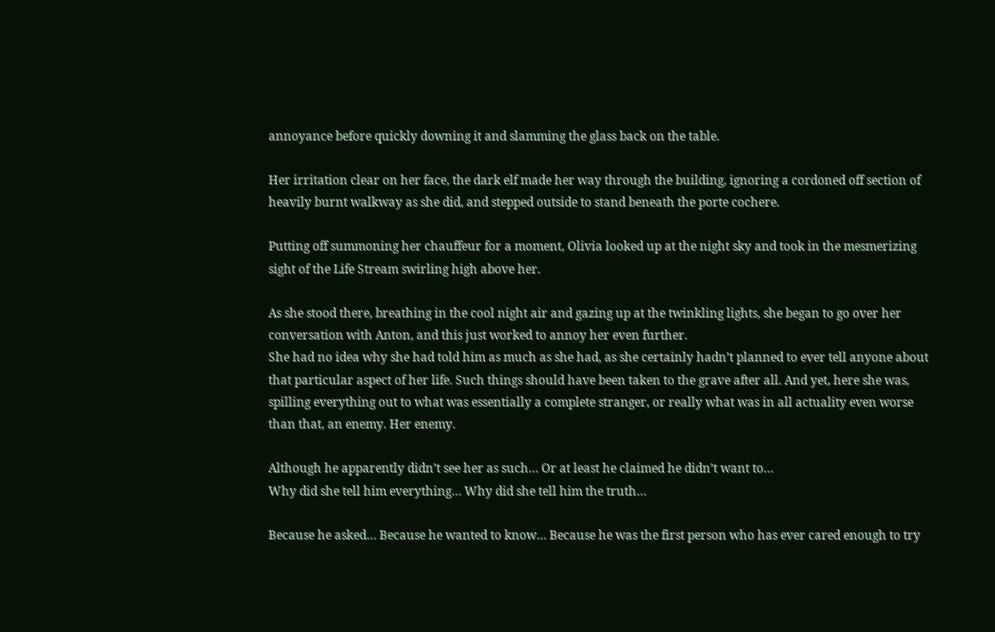annoyance before quickly downing it and slamming the glass back on the table.

Her irritation clear on her face, the dark elf made her way through the building, ignoring a cordoned off section of heavily burnt walkway as she did, and stepped outside to stand beneath the porte cochere.

Putting off summoning her chauffeur for a moment, Olivia looked up at the night sky and took in the mesmerizing sight of the Life Stream swirling high above her.

As she stood there, breathing in the cool night air and gazing up at the twinkling lights, she began to go over her conversation with Anton, and this just worked to annoy her even further.
She had no idea why she had told him as much as she had, as she certainly hadn’t planned to ever tell anyone about that particular aspect of her life. Such things should have been taken to the grave after all. And yet, here she was, spilling everything out to what was essentially a complete stranger, or really what was in all actuality even worse than that, an enemy. Her enemy.

Although he apparently didn’t see her as such… Or at least he claimed he didn’t want to…
Why did she tell him everything… Why did she tell him the truth…

Because he asked… Because he wanted to know… Because he was the first person who has ever cared enough to try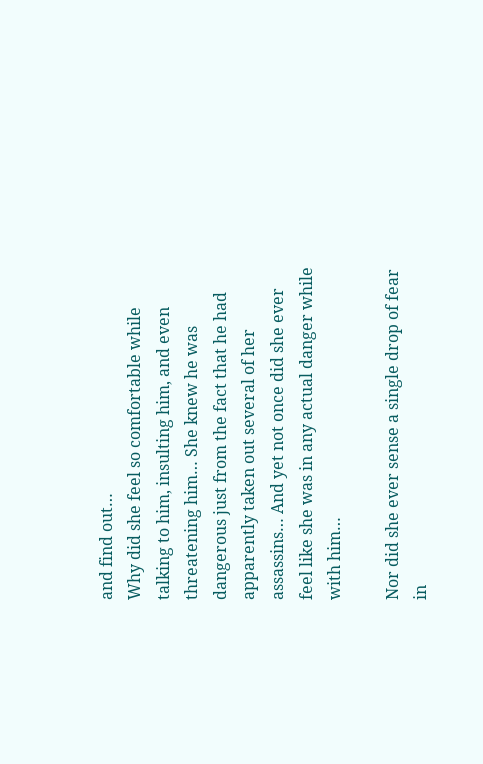and find out…
Why did she feel so comfortable while talking to him, insulting him, and even threatening him… She knew he was dangerous just from the fact that he had apparently taken out several of her assassins… And yet not once did she ever feel like she was in any actual danger while with him…

Nor did she ever sense a single drop of fear in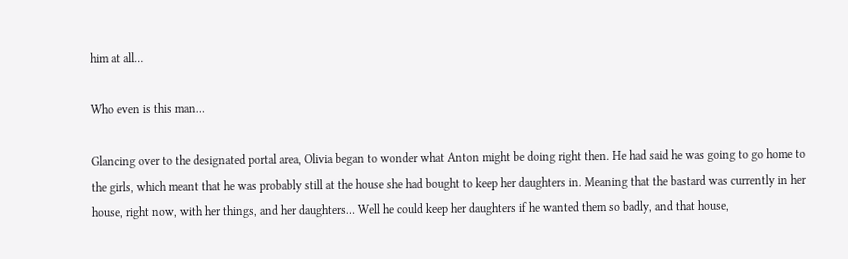him at all…

Who even is this man…

Glancing over to the designated portal area, Olivia began to wonder what Anton might be doing right then. He had said he was going to go home to the girls, which meant that he was probably still at the house she had bought to keep her daughters in. Meaning that the bastard was currently in her house, right now, with her things, and her daughters… Well he could keep her daughters if he wanted them so badly, and that house,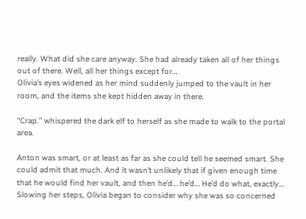really. What did she care anyway. She had already taken all of her things out of there. Well, all her things except for…
Olivia’s eyes widened as her mind suddenly jumped to the vault in her room, and the items she kept hidden away in there.

“Crap.” whispered the dark elf to herself as she made to walk to the portal area.

Anton was smart, or at least as far as she could tell he seemed smart. She could admit that much. And it wasn’t unlikely that if given enough time that he would find her vault, and then he’d… he’d… He’d do what, exactly…
Slowing her steps, Olivia began to consider why she was so concerned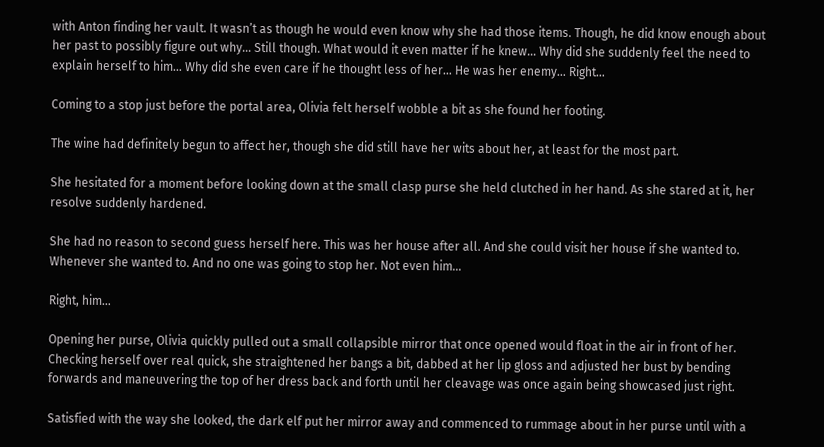with Anton finding her vault. It wasn’t as though he would even know why she had those items. Though, he did know enough about her past to possibly figure out why… Still though. What would it even matter if he knew… Why did she suddenly feel the need to explain herself to him… Why did she even care if he thought less of her… He was her enemy… Right…

Coming to a stop just before the portal area, Olivia felt herself wobble a bit as she found her footing.

The wine had definitely begun to affect her, though she did still have her wits about her, at least for the most part.

She hesitated for a moment before looking down at the small clasp purse she held clutched in her hand. As she stared at it, her resolve suddenly hardened.

She had no reason to second guess herself here. This was her house after all. And she could visit her house if she wanted to. Whenever she wanted to. And no one was going to stop her. Not even him…

Right, him…

Opening her purse, Olivia quickly pulled out a small collapsible mirror that once opened would float in the air in front of her. Checking herself over real quick, she straightened her bangs a bit, dabbed at her lip gloss and adjusted her bust by bending forwards and maneuvering the top of her dress back and forth until her cleavage was once again being showcased just right.

Satisfied with the way she looked, the dark elf put her mirror away and commenced to rummage about in her purse until with a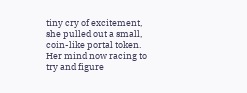tiny cry of excitement, she pulled out a small, coin-like portal token.
Her mind now racing to try and figure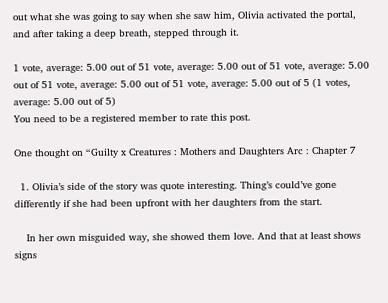out what she was going to say when she saw him, Olivia activated the portal, and after taking a deep breath, stepped through it.

1 vote, average: 5.00 out of 51 vote, average: 5.00 out of 51 vote, average: 5.00 out of 51 vote, average: 5.00 out of 51 vote, average: 5.00 out of 5 (1 votes, average: 5.00 out of 5)
You need to be a registered member to rate this post.

One thought on “Guilty x Creatures : Mothers and Daughters Arc : Chapter 7

  1. Olivia’s side of the story was quote interesting. Thing’s could’ve gone differently if she had been upfront with her daughters from the start.

    In her own misguided way, she showed them love. And that at least shows signs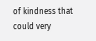of kindness that could very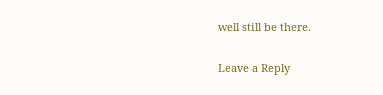well still be there.

Leave a Reply